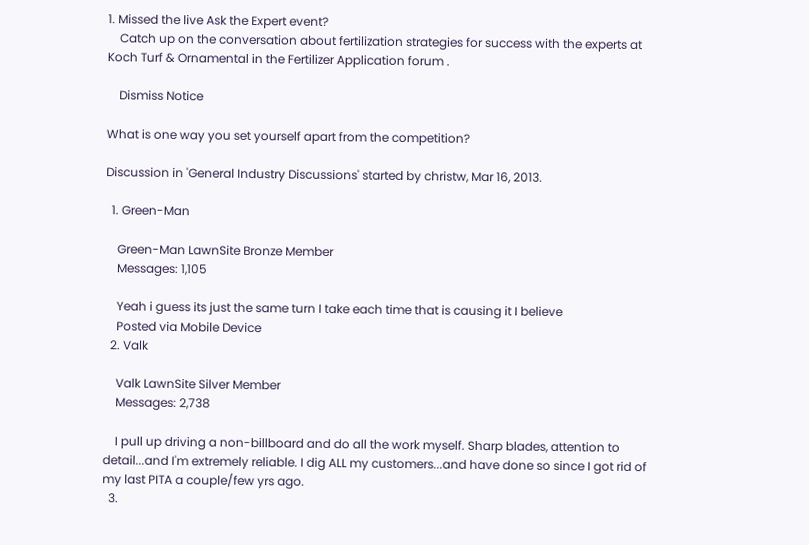1. Missed the live Ask the Expert event?
    Catch up on the conversation about fertilization strategies for success with the experts at Koch Turf & Ornamental in the Fertilizer Application forum .

    Dismiss Notice

What is one way you set yourself apart from the competition?

Discussion in 'General Industry Discussions' started by christw, Mar 16, 2013.

  1. Green-Man

    Green-Man LawnSite Bronze Member
    Messages: 1,105

    Yeah i guess its just the same turn I take each time that is causing it I believe
    Posted via Mobile Device
  2. Valk

    Valk LawnSite Silver Member
    Messages: 2,738

    I pull up driving a non-billboard and do all the work myself. Sharp blades, attention to detail...and I'm extremely reliable. I dig ALL my customers...and have done so since I got rid of my last PITA a couple/few yrs ago.
  3.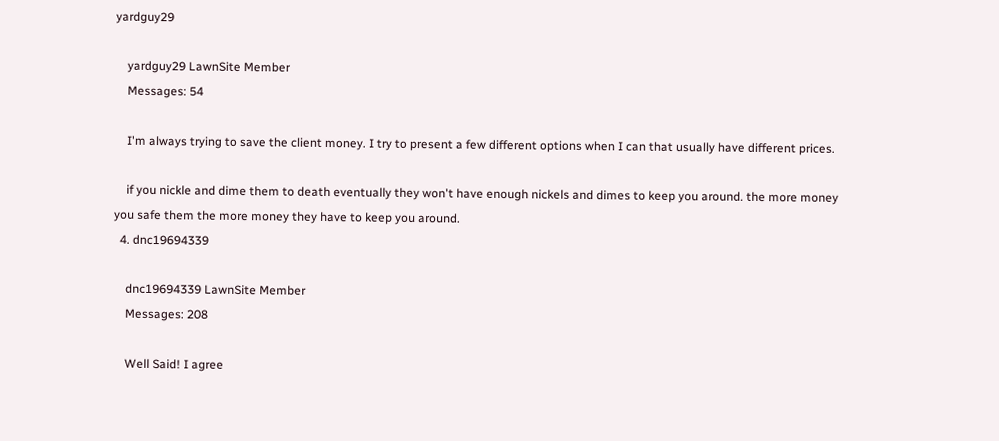yardguy29

    yardguy29 LawnSite Member
    Messages: 54

    I'm always trying to save the client money. I try to present a few different options when I can that usually have different prices.

    if you nickle and dime them to death eventually they won't have enough nickels and dimes to keep you around. the more money you safe them the more money they have to keep you around.
  4. dnc19694339

    dnc19694339 LawnSite Member
    Messages: 208

    Well Said! I agree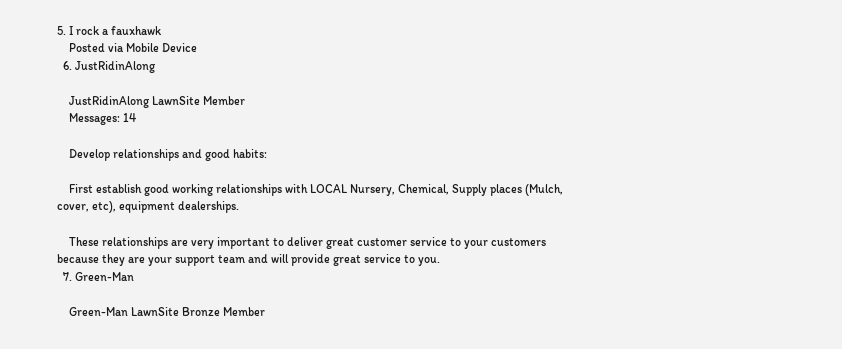5. I rock a fauxhawk
    Posted via Mobile Device
  6. JustRidinAlong

    JustRidinAlong LawnSite Member
    Messages: 14

    Develop relationships and good habits:

    First establish good working relationships with LOCAL Nursery, Chemical, Supply places (Mulch, cover, etc), equipment dealerships.

    These relationships are very important to deliver great customer service to your customers because they are your support team and will provide great service to you.
  7. Green-Man

    Green-Man LawnSite Bronze Member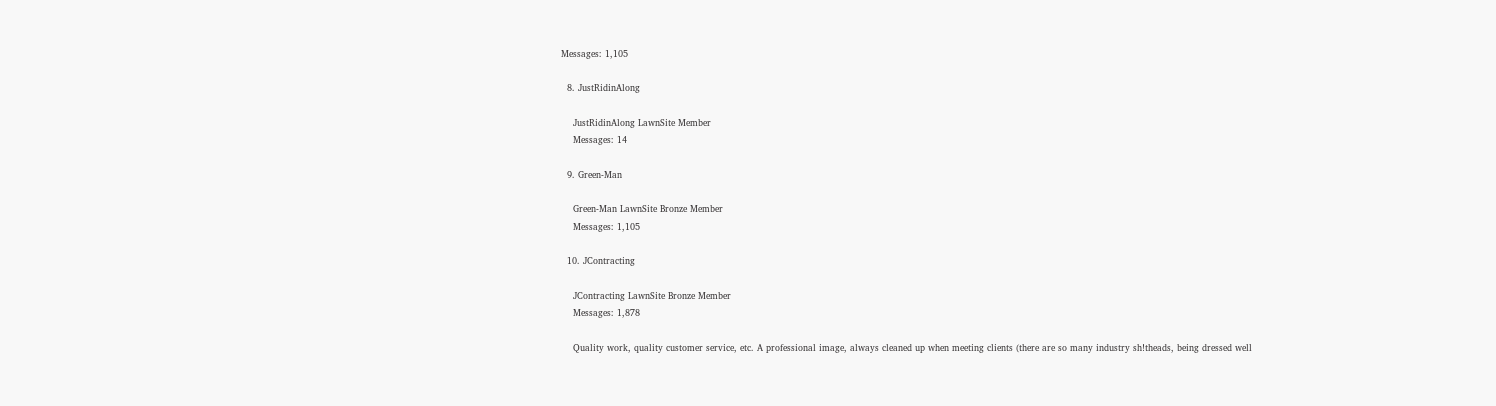Messages: 1,105

  8. JustRidinAlong

    JustRidinAlong LawnSite Member
    Messages: 14

  9. Green-Man

    Green-Man LawnSite Bronze Member
    Messages: 1,105

  10. JContracting

    JContracting LawnSite Bronze Member
    Messages: 1,878

    Quality work, quality customer service, etc. A professional image, always cleaned up when meeting clients (there are so many industry sh!theads, being dressed well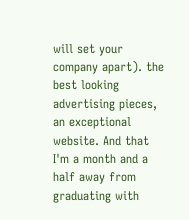will set your company apart). the best looking advertising pieces, an exceptional website. And that I'm a month and a half away from graduating with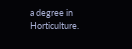a degree in Horticulture.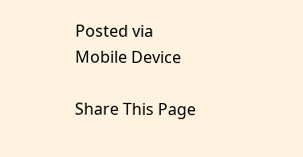Posted via Mobile Device

Share This Page